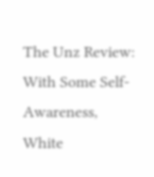The Unz Review: With Some Self-Awareness, White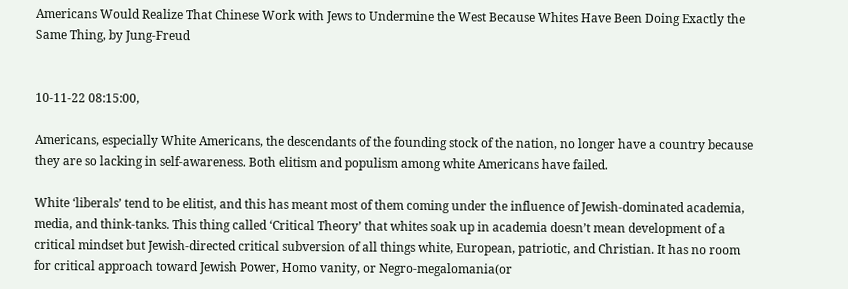Americans Would Realize That Chinese Work with Jews to Undermine the West Because Whites Have Been Doing Exactly the Same Thing, by Jung-Freud


10-11-22 08:15:00,

Americans, especially White Americans, the descendants of the founding stock of the nation, no longer have a country because they are so lacking in self-awareness. Both elitism and populism among white Americans have failed.

White ‘liberals’ tend to be elitist, and this has meant most of them coming under the influence of Jewish-dominated academia, media, and think-tanks. This thing called ‘Critical Theory’ that whites soak up in academia doesn’t mean development of a critical mindset but Jewish-directed critical subversion of all things white, European, patriotic, and Christian. It has no room for critical approach toward Jewish Power, Homo vanity, or Negro-megalomania(or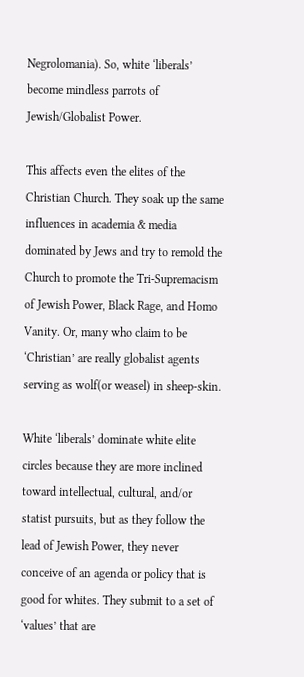Negrolomania). So, white ‘liberals’ become mindless parrots of Jewish/Globalist Power.

This affects even the elites of the Christian Church. They soak up the same influences in academia & media dominated by Jews and try to remold the Church to promote the Tri-Supremacism of Jewish Power, Black Rage, and Homo Vanity. Or, many who claim to be ‘Christian’ are really globalist agents serving as wolf(or weasel) in sheep-skin.

White ‘liberals’ dominate white elite circles because they are more inclined toward intellectual, cultural, and/or statist pursuits, but as they follow the lead of Jewish Power, they never conceive of an agenda or policy that is good for whites. They submit to a set of ‘values’ that are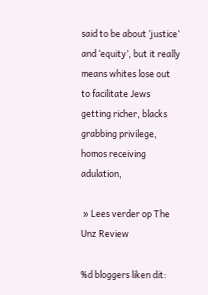said to be about ‘justice’ and ‘equity’, but it really means whites lose out to facilitate Jews getting richer, blacks grabbing privilege, homos receiving adulation,

 » Lees verder op The Unz Review

%d bloggers liken dit: